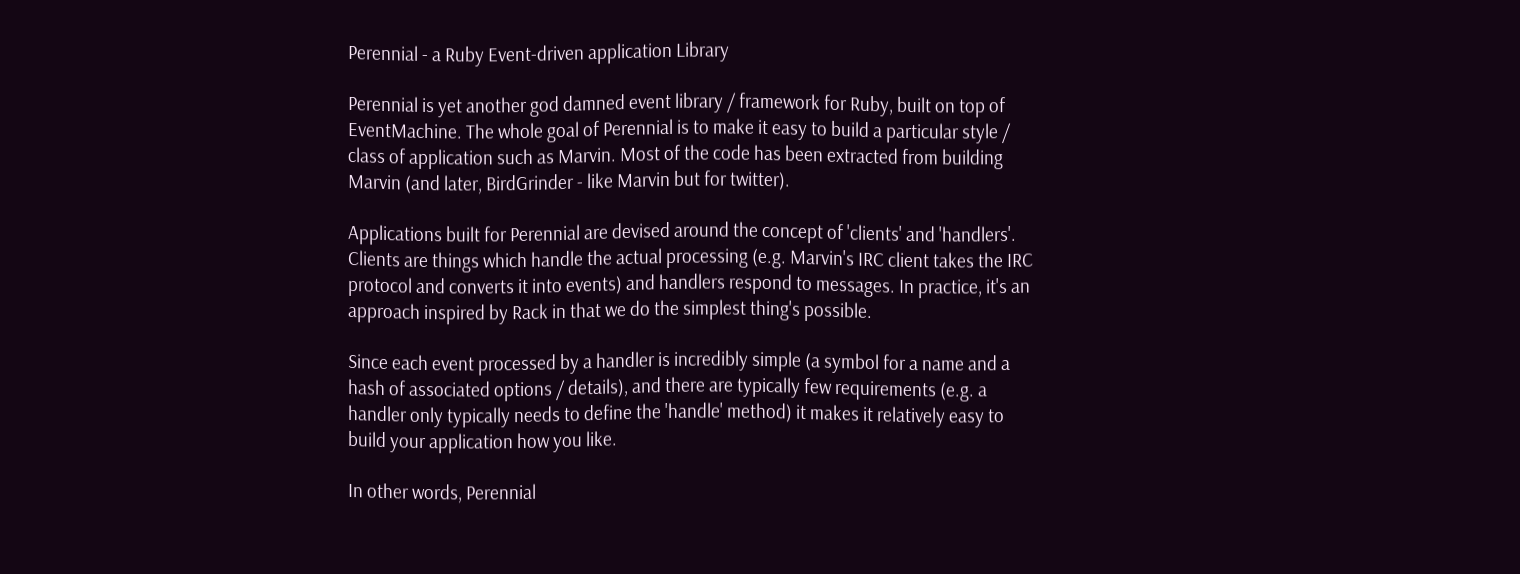Perennial - a Ruby Event-driven application Library

Perennial is yet another god damned event library / framework for Ruby, built on top of EventMachine. The whole goal of Perennial is to make it easy to build a particular style / class of application such as Marvin. Most of the code has been extracted from building Marvin (and later, BirdGrinder - like Marvin but for twitter).

Applications built for Perennial are devised around the concept of 'clients' and 'handlers'. Clients are things which handle the actual processing (e.g. Marvin's IRC client takes the IRC protocol and converts it into events) and handlers respond to messages. In practice, it's an approach inspired by Rack in that we do the simplest thing's possible.

Since each event processed by a handler is incredibly simple (a symbol for a name and a hash of associated options / details), and there are typically few requirements (e.g. a handler only typically needs to define the 'handle' method) it makes it relatively easy to build your application how you like.

In other words, Perennial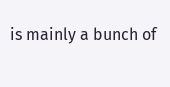is mainly a bunch of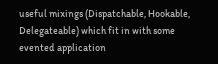useful mixings (Dispatchable, Hookable, Delegateable) which fit in with some evented application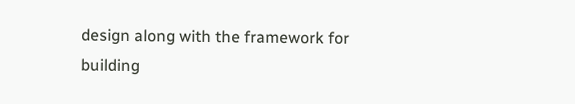design along with the framework for building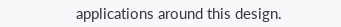applications around this design.